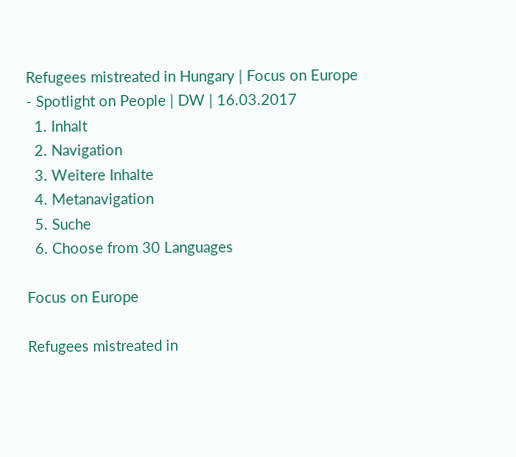Refugees mistreated in Hungary | Focus on Europe - Spotlight on People | DW | 16.03.2017
  1. Inhalt
  2. Navigation
  3. Weitere Inhalte
  4. Metanavigation
  5. Suche
  6. Choose from 30 Languages

Focus on Europe

Refugees mistreated in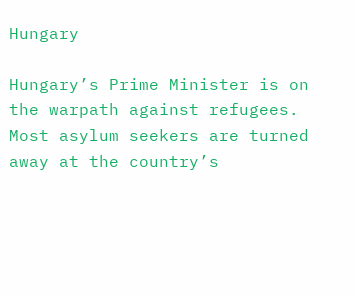Hungary

Hungary’s Prime Minister is on the warpath against refugees. Most asylum seekers are turned away at the country’s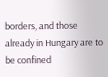borders, and those already in Hungary are to be confined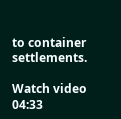to container settlements.

Watch video 04:33